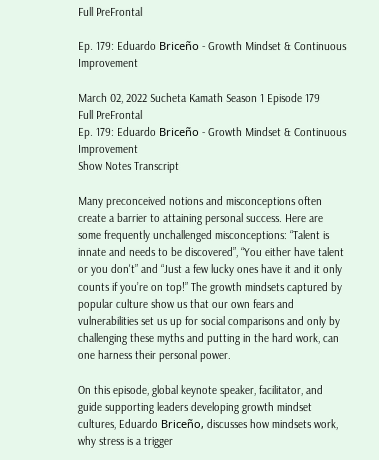Full PreFrontal

Ep. 179: Eduardo Briceño - Growth Mindset & Continuous Improvement

March 02, 2022 Sucheta Kamath Season 1 Episode 179
Full PreFrontal
Ep. 179: Eduardo Briceño - Growth Mindset & Continuous Improvement
Show Notes Transcript

Many preconceived notions and misconceptions often create a barrier to attaining personal success. Here are some frequently unchallenged misconceptions: “Talent is innate and needs to be discovered”, “You either have talent or you don't” and “Just a few lucky ones have it and it only counts if you’re on top!” The growth mindsets captured by popular culture show us that our own fears and vulnerabilities set us up for social comparisons and only by challenging these myths and putting in the hard work, can one harness their personal power.

On this episode, global keynote speaker, facilitator, and guide supporting leaders developing growth mindset cultures, Eduardo Briceño, discusses how mindsets work, why stress is a trigger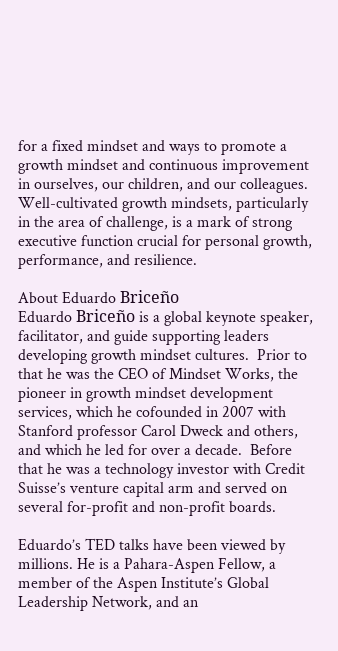for a fixed mindset and ways to promote a growth mindset and continuous improvement in ourselves, our children, and our colleagues. Well-cultivated growth mindsets, particularly in the area of challenge, is a mark of strong executive function crucial for personal growth, performance, and resilience.

About Eduardo Briceño
Eduardo Briceño is a global keynote speaker, facilitator, and guide supporting leaders developing growth mindset cultures.  Prior to that he was the CEO of Mindset Works, the pioneer in growth mindset development services, which he cofounded in 2007 with Stanford professor Carol Dweck and others, and which he led for over a decade.  Before that he was a technology investor with Credit Suisse’s venture capital arm and served on several for-profit and non-profit boards.

Eduardo’s TED talks have been viewed by millions. He is a Pahara-Aspen Fellow, a member of the Aspen Institute’s Global Leadership Network, and an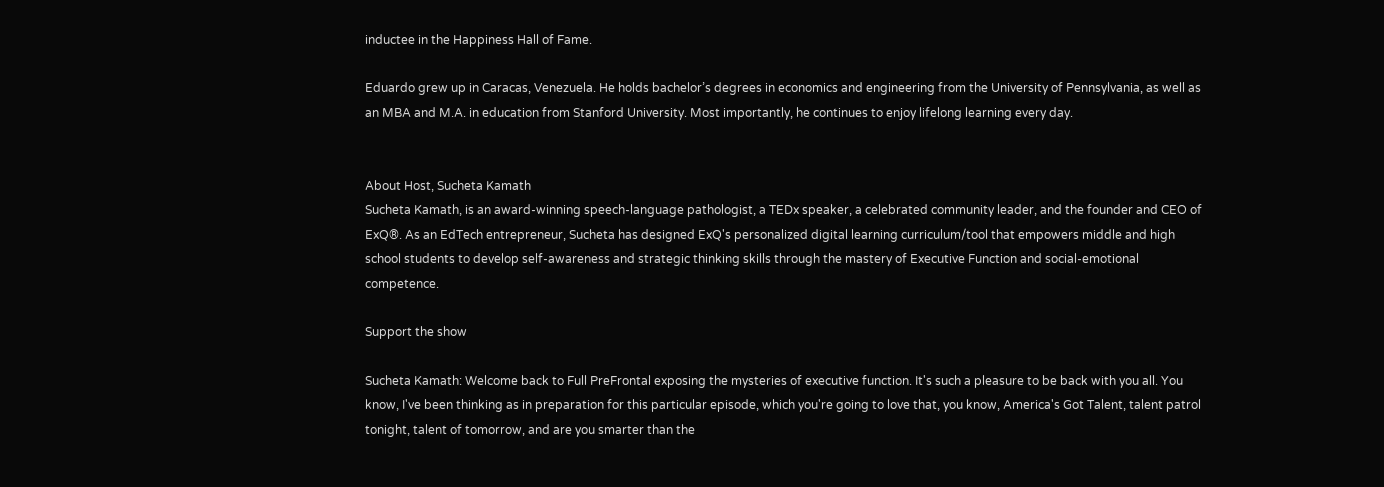inductee in the Happiness Hall of Fame.

Eduardo grew up in Caracas, Venezuela. He holds bachelor’s degrees in economics and engineering from the University of Pennsylvania, as well as an MBA and M.A. in education from Stanford University. Most importantly, he continues to enjoy lifelong learning every day.


About Host, Sucheta Kamath
Sucheta Kamath, is an award-winning speech-language pathologist, a TEDx speaker, a celebrated community leader, and the founder and CEO of ExQ®. As an EdTech entrepreneur, Sucheta has designed ExQ's personalized digital learning curriculum/tool that empowers middle and high school students to develop self-awareness and strategic thinking skills through the mastery of Executive Function and social-emotional competence.

Support the show

Sucheta Kamath: Welcome back to Full PreFrontal exposing the mysteries of executive function. It's such a pleasure to be back with you all. You know, I've been thinking as in preparation for this particular episode, which you're going to love that, you know, America's Got Talent, talent patrol tonight, talent of tomorrow, and are you smarter than the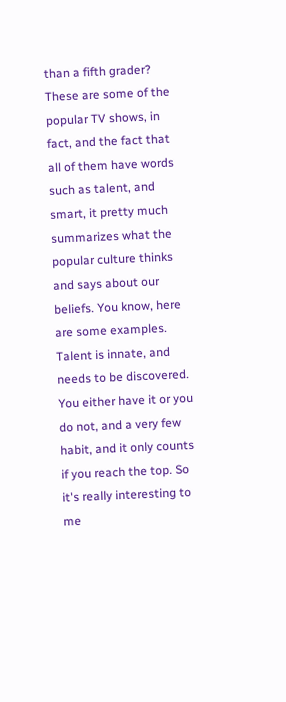than a fifth grader? These are some of the popular TV shows, in fact, and the fact that all of them have words such as talent, and smart, it pretty much summarizes what the popular culture thinks and says about our beliefs. You know, here are some examples. Talent is innate, and needs to be discovered. You either have it or you do not, and a very few habit, and it only counts if you reach the top. So it's really interesting to me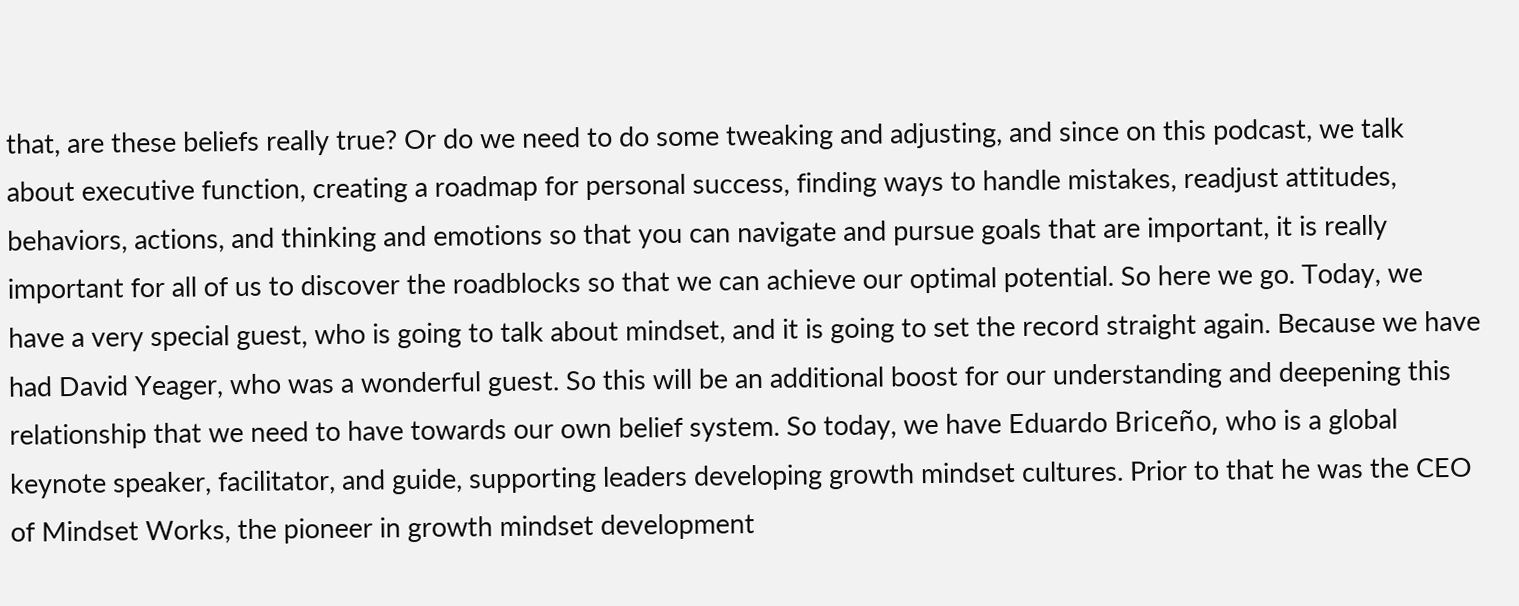that, are these beliefs really true? Or do we need to do some tweaking and adjusting, and since on this podcast, we talk about executive function, creating a roadmap for personal success, finding ways to handle mistakes, readjust attitudes, behaviors, actions, and thinking and emotions so that you can navigate and pursue goals that are important, it is really important for all of us to discover the roadblocks so that we can achieve our optimal potential. So here we go. Today, we have a very special guest, who is going to talk about mindset, and it is going to set the record straight again. Because we have had David Yeager, who was a wonderful guest. So this will be an additional boost for our understanding and deepening this relationship that we need to have towards our own belief system. So today, we have Eduardo Briceño, who is a global keynote speaker, facilitator, and guide, supporting leaders developing growth mindset cultures. Prior to that he was the CEO of Mindset Works, the pioneer in growth mindset development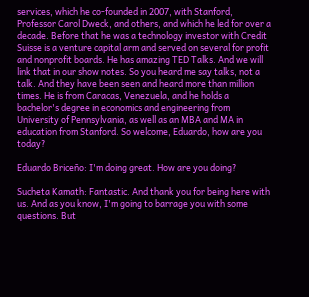services, which he co-founded in 2007, with Stanford, Professor Carol Dweck, and others, and which he led for over a decade. Before that he was a technology investor with Credit Suisse is a venture capital arm and served on several for profit and nonprofit boards. He has amazing TED Talks. And we will link that in our show notes. So you heard me say talks, not a talk. And they have been seen and heard more than million times. He is from Caracas, Venezuela, and he holds a bachelor's degree in economics and engineering from University of Pennsylvania, as well as an MBA and MA in education from Stanford. So welcome, Eduardo, how are you today?

Eduardo Briceño: I'm doing great. How are you doing?

Sucheta Kamath: Fantastic. And thank you for being here with us. And as you know, I'm going to barrage you with some questions. But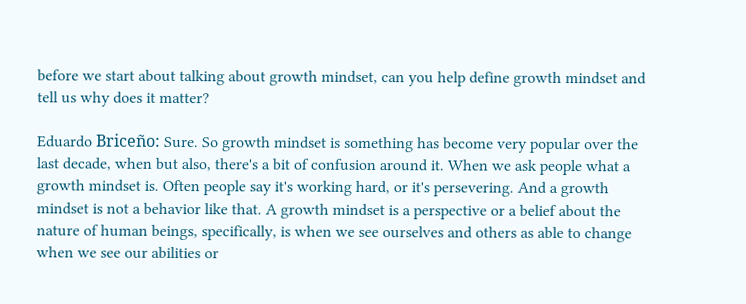before we start about talking about growth mindset, can you help define growth mindset and tell us why does it matter?

Eduardo Briceño: Sure. So growth mindset is something has become very popular over the last decade, when but also, there's a bit of confusion around it. When we ask people what a growth mindset is. Often people say it's working hard, or it's persevering. And a growth mindset is not a behavior like that. A growth mindset is a perspective or a belief about the nature of human beings, specifically, is when we see ourselves and others as able to change when we see our abilities or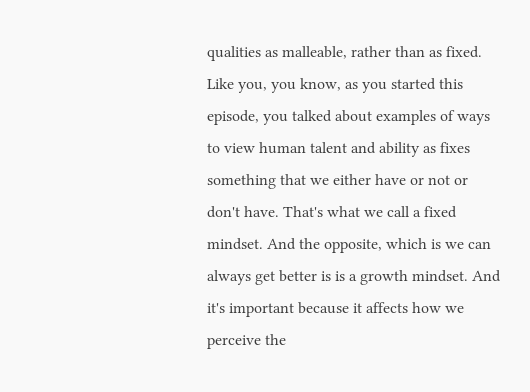qualities as malleable, rather than as fixed. Like you, you know, as you started this episode, you talked about examples of ways to view human talent and ability as fixes something that we either have or not or don't have. That's what we call a fixed mindset. And the opposite, which is we can always get better is is a growth mindset. And it's important because it affects how we perceive the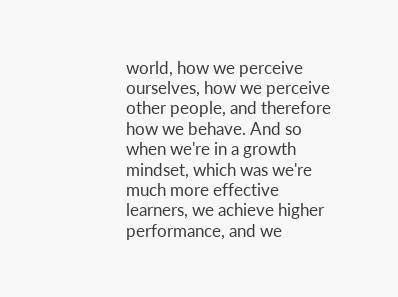world, how we perceive ourselves, how we perceive other people, and therefore how we behave. And so when we're in a growth mindset, which was we're much more effective learners, we achieve higher performance, and we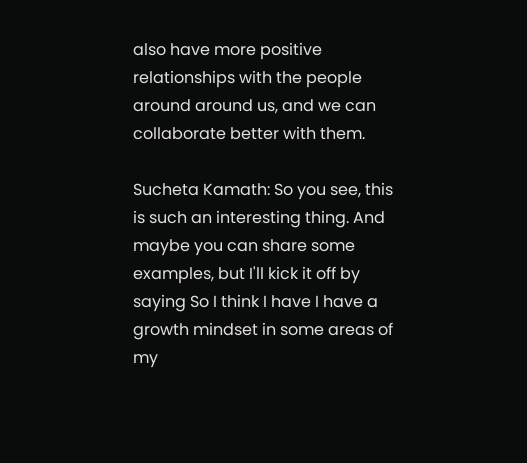also have more positive relationships with the people around around us, and we can collaborate better with them.

Sucheta Kamath: So you see, this is such an interesting thing. And maybe you can share some examples, but I'll kick it off by saying So I think I have I have a growth mindset in some areas of my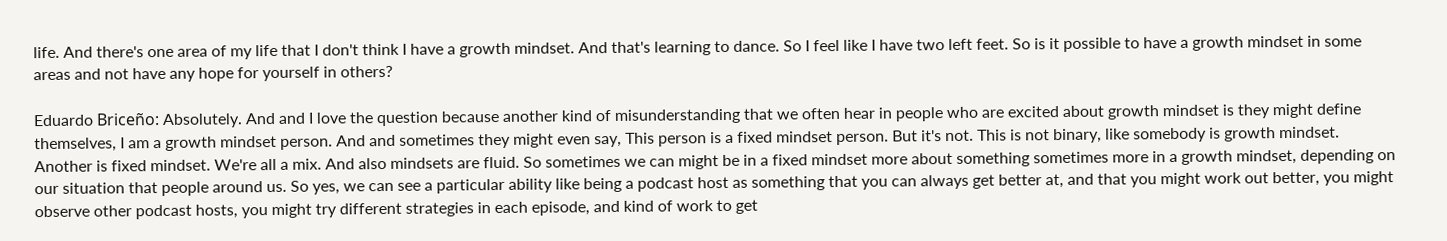life. And there's one area of my life that I don't think I have a growth mindset. And that's learning to dance. So I feel like I have two left feet. So is it possible to have a growth mindset in some areas and not have any hope for yourself in others?

Eduardo Briceño: Absolutely. And and I love the question because another kind of misunderstanding that we often hear in people who are excited about growth mindset is they might define themselves, I am a growth mindset person. And and sometimes they might even say, This person is a fixed mindset person. But it's not. This is not binary, like somebody is growth mindset. Another is fixed mindset. We're all a mix. And also mindsets are fluid. So sometimes we can might be in a fixed mindset more about something sometimes more in a growth mindset, depending on our situation that people around us. So yes, we can see a particular ability like being a podcast host as something that you can always get better at, and that you might work out better, you might observe other podcast hosts, you might try different strategies in each episode, and kind of work to get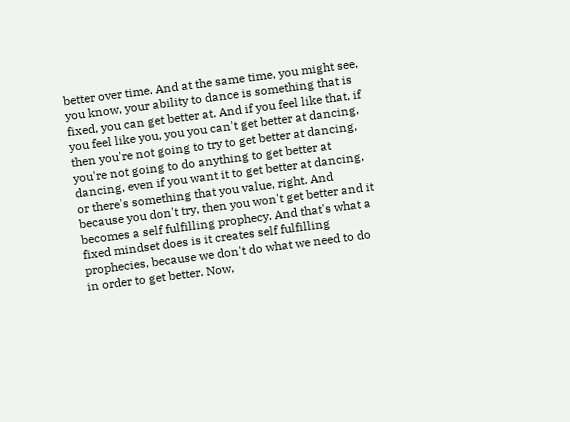better over time. And at the same time, you might see, you know, your ability to dance is something that is fixed, you can get better at. And if you feel like that, if you feel like you, you you can't get better at dancing, then you're not going to try to get better at dancing, you're not going to do anything to get better at dancing, even if you want it to get better at dancing, or there's something that you value, right. And because you don't try, then you won't get better and it becomes a self fulfilling prophecy. And that's what a fixed mindset does is it creates self fulfilling prophecies, because we don't do what we need to do in order to get better. Now,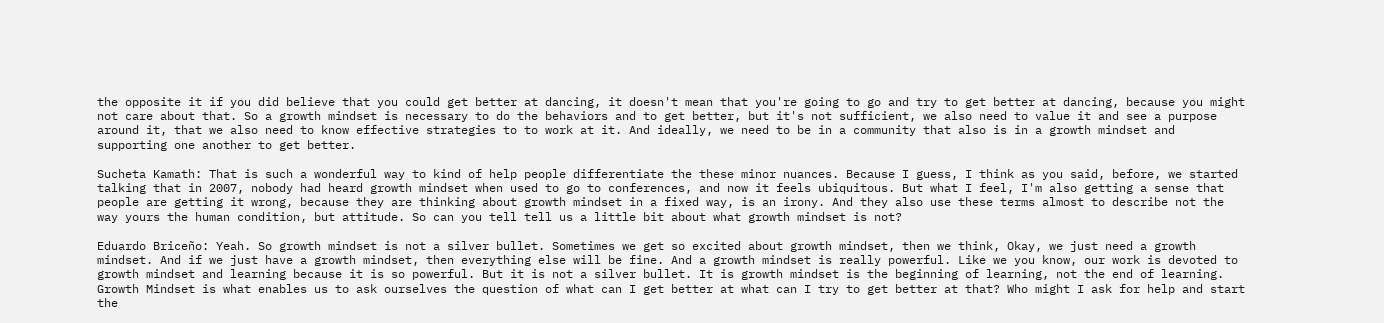the opposite it if you did believe that you could get better at dancing, it doesn't mean that you're going to go and try to get better at dancing, because you might not care about that. So a growth mindset is necessary to do the behaviors and to get better, but it's not sufficient, we also need to value it and see a purpose around it, that we also need to know effective strategies to to work at it. And ideally, we need to be in a community that also is in a growth mindset and supporting one another to get better.

Sucheta Kamath: That is such a wonderful way to kind of help people differentiate the these minor nuances. Because I guess, I think as you said, before, we started talking that in 2007, nobody had heard growth mindset when used to go to conferences, and now it feels ubiquitous. But what I feel, I'm also getting a sense that people are getting it wrong, because they are thinking about growth mindset in a fixed way, is an irony. And they also use these terms almost to describe not the way yours the human condition, but attitude. So can you tell tell us a little bit about what growth mindset is not?

Eduardo Briceño: Yeah. So growth mindset is not a silver bullet. Sometimes we get so excited about growth mindset, then we think, Okay, we just need a growth mindset. And if we just have a growth mindset, then everything else will be fine. And a growth mindset is really powerful. Like we you know, our work is devoted to growth mindset and learning because it is so powerful. But it is not a silver bullet. It is growth mindset is the beginning of learning, not the end of learning. Growth Mindset is what enables us to ask ourselves the question of what can I get better at what can I try to get better at that? Who might I ask for help and start the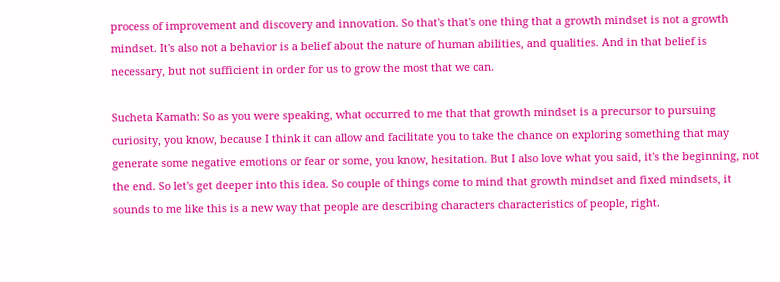process of improvement and discovery and innovation. So that's that's one thing that a growth mindset is not a growth mindset. It's also not a behavior is a belief about the nature of human abilities, and qualities. And in that belief is necessary, but not sufficient in order for us to grow the most that we can.

Sucheta Kamath: So as you were speaking, what occurred to me that that growth mindset is a precursor to pursuing curiosity, you know, because I think it can allow and facilitate you to take the chance on exploring something that may generate some negative emotions or fear or some, you know, hesitation. But I also love what you said, it's the beginning, not the end. So let's get deeper into this idea. So couple of things come to mind that growth mindset and fixed mindsets, it sounds to me like this is a new way that people are describing characters characteristics of people, right.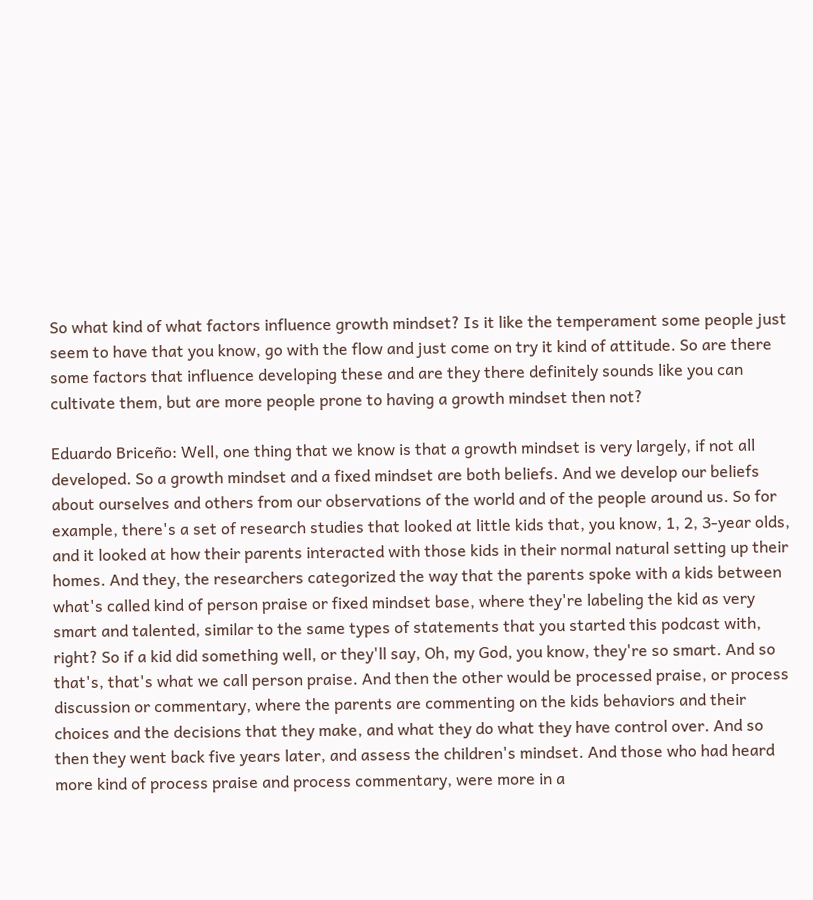So what kind of what factors influence growth mindset? Is it like the temperament some people just seem to have that you know, go with the flow and just come on try it kind of attitude. So are there some factors that influence developing these and are they there definitely sounds like you can cultivate them, but are more people prone to having a growth mindset then not?

Eduardo Briceño: Well, one thing that we know is that a growth mindset is very largely, if not all developed. So a growth mindset and a fixed mindset are both beliefs. And we develop our beliefs about ourselves and others from our observations of the world and of the people around us. So for example, there's a set of research studies that looked at little kids that, you know, 1, 2, 3-year olds, and it looked at how their parents interacted with those kids in their normal natural setting up their homes. And they, the researchers categorized the way that the parents spoke with a kids between what's called kind of person praise or fixed mindset base, where they're labeling the kid as very smart and talented, similar to the same types of statements that you started this podcast with, right? So if a kid did something well, or they'll say, Oh, my God, you know, they're so smart. And so that's, that's what we call person praise. And then the other would be processed praise, or process discussion or commentary, where the parents are commenting on the kids behaviors and their choices and the decisions that they make, and what they do what they have control over. And so then they went back five years later, and assess the children's mindset. And those who had heard more kind of process praise and process commentary, were more in a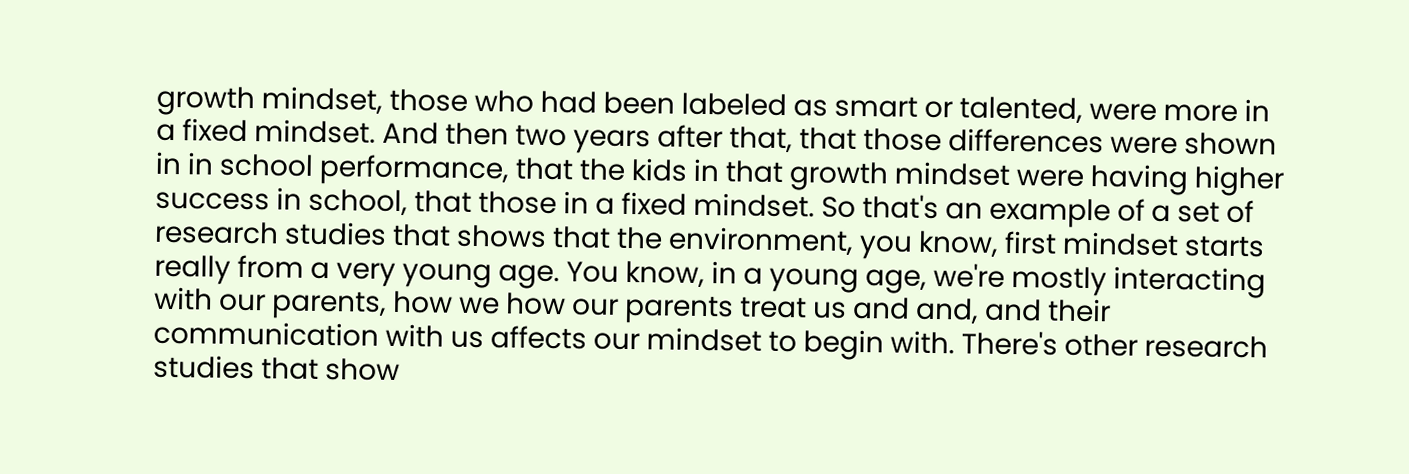growth mindset, those who had been labeled as smart or talented, were more in a fixed mindset. And then two years after that, that those differences were shown in in school performance, that the kids in that growth mindset were having higher success in school, that those in a fixed mindset. So that's an example of a set of research studies that shows that the environment, you know, first mindset starts really from a very young age. You know, in a young age, we're mostly interacting with our parents, how we how our parents treat us and and, and their communication with us affects our mindset to begin with. There's other research studies that show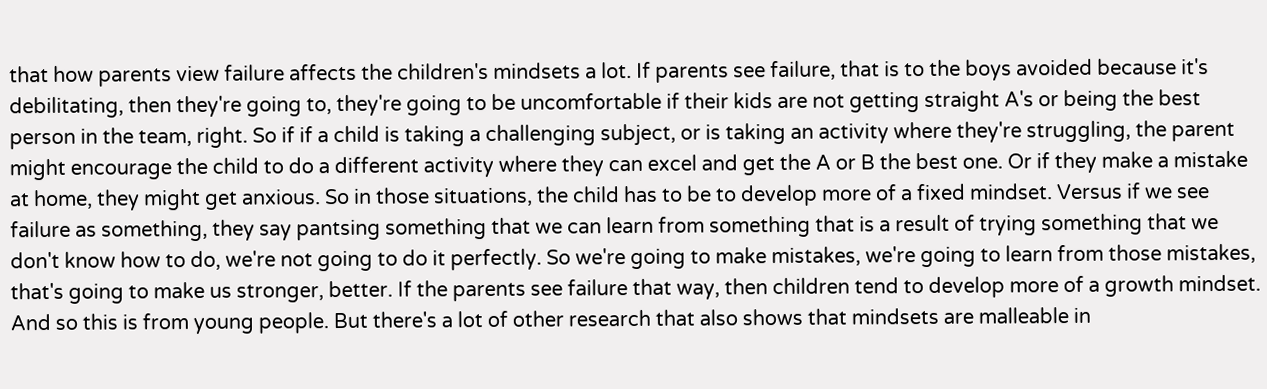that how parents view failure affects the children's mindsets a lot. If parents see failure, that is to the boys avoided because it's debilitating, then they're going to, they're going to be uncomfortable if their kids are not getting straight A's or being the best person in the team, right. So if if a child is taking a challenging subject, or is taking an activity where they're struggling, the parent might encourage the child to do a different activity where they can excel and get the A or B the best one. Or if they make a mistake at home, they might get anxious. So in those situations, the child has to be to develop more of a fixed mindset. Versus if we see failure as something, they say pantsing something that we can learn from something that is a result of trying something that we don't know how to do, we're not going to do it perfectly. So we're going to make mistakes, we're going to learn from those mistakes, that's going to make us stronger, better. If the parents see failure that way, then children tend to develop more of a growth mindset. And so this is from young people. But there's a lot of other research that also shows that mindsets are malleable in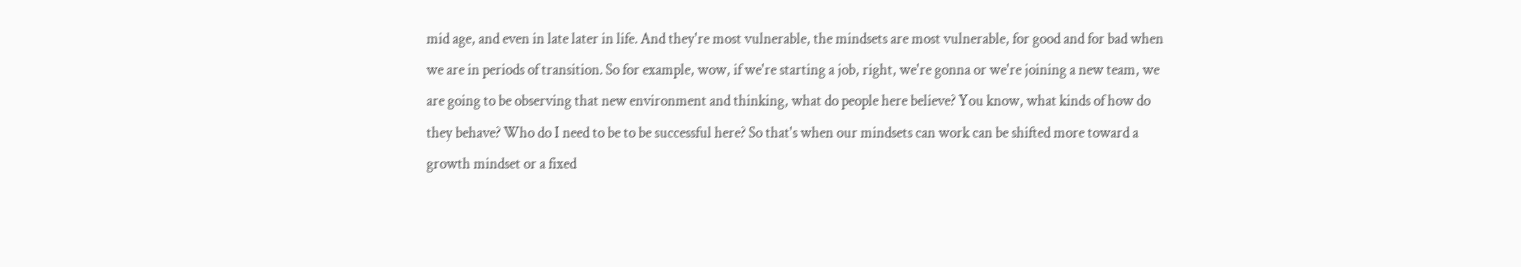mid age, and even in late later in life. And they're most vulnerable, the mindsets are most vulnerable, for good and for bad when we are in periods of transition. So for example, wow, if we're starting a job, right, we're gonna or we're joining a new team, we are going to be observing that new environment and thinking, what do people here believe? You know, what kinds of how do they behave? Who do I need to be to be successful here? So that's when our mindsets can work can be shifted more toward a growth mindset or a fixed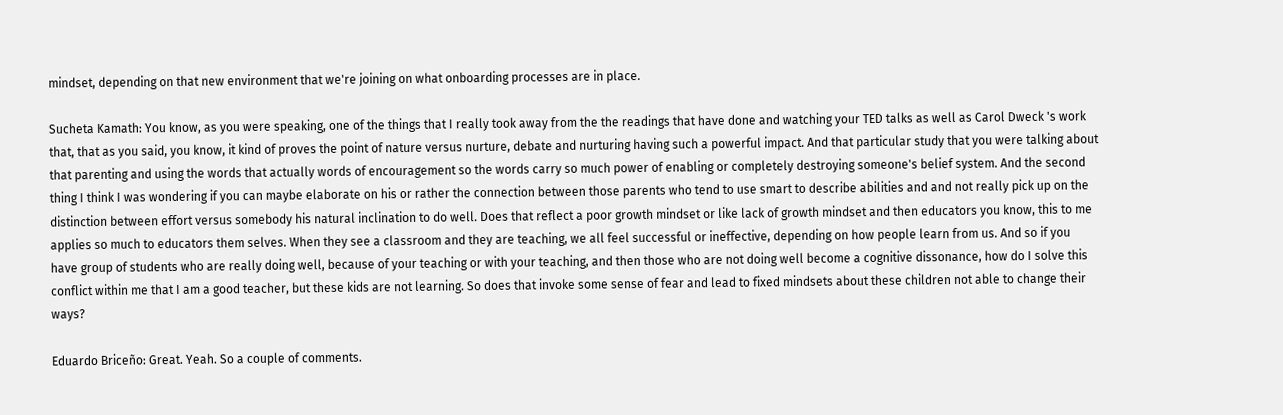mindset, depending on that new environment that we're joining on what onboarding processes are in place.

Sucheta Kamath: You know, as you were speaking, one of the things that I really took away from the the readings that have done and watching your TED talks as well as Carol Dweck 's work that, that as you said, you know, it kind of proves the point of nature versus nurture, debate and nurturing having such a powerful impact. And that particular study that you were talking about that parenting and using the words that actually words of encouragement so the words carry so much power of enabling or completely destroying someone's belief system. And the second thing I think I was wondering if you can maybe elaborate on his or rather the connection between those parents who tend to use smart to describe abilities and and not really pick up on the distinction between effort versus somebody his natural inclination to do well. Does that reflect a poor growth mindset or like lack of growth mindset and then educators you know, this to me applies so much to educators them selves. When they see a classroom and they are teaching, we all feel successful or ineffective, depending on how people learn from us. And so if you have group of students who are really doing well, because of your teaching or with your teaching, and then those who are not doing well become a cognitive dissonance, how do I solve this conflict within me that I am a good teacher, but these kids are not learning. So does that invoke some sense of fear and lead to fixed mindsets about these children not able to change their ways?

Eduardo Briceño: Great. Yeah. So a couple of comments.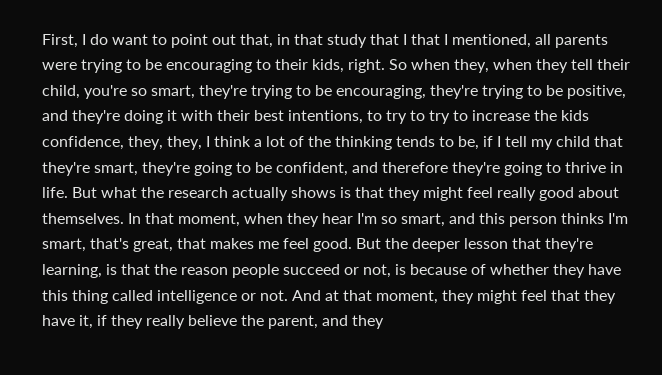First, I do want to point out that, in that study that I that I mentioned, all parents were trying to be encouraging to their kids, right. So when they, when they tell their child, you're so smart, they're trying to be encouraging, they're trying to be positive, and they're doing it with their best intentions, to try to try to increase the kids confidence, they, they, I think a lot of the thinking tends to be, if I tell my child that they're smart, they're going to be confident, and therefore they're going to thrive in life. But what the research actually shows is that they might feel really good about themselves. In that moment, when they hear I'm so smart, and this person thinks I'm smart, that's great, that makes me feel good. But the deeper lesson that they're learning, is that the reason people succeed or not, is because of whether they have this thing called intelligence or not. And at that moment, they might feel that they have it, if they really believe the parent, and they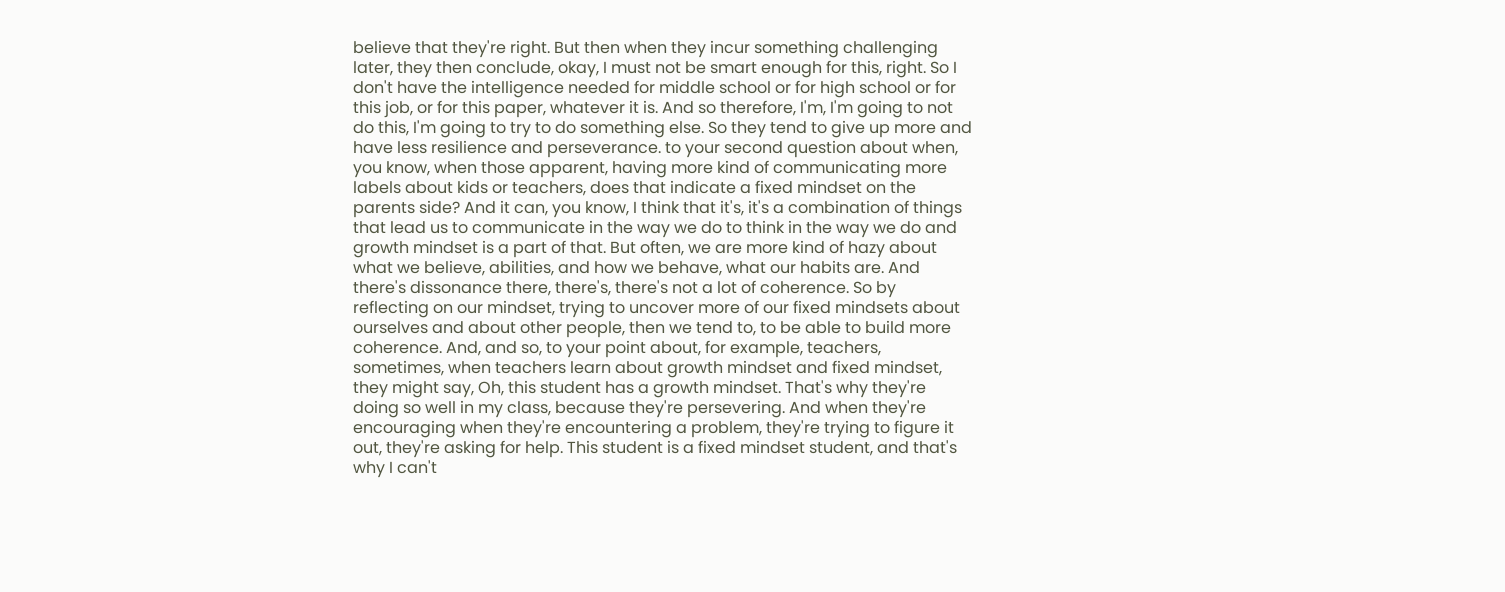believe that they're right. But then when they incur something challenging later, they then conclude, okay, I must not be smart enough for this, right. So I don't have the intelligence needed for middle school or for high school or for this job, or for this paper, whatever it is. And so therefore, I'm, I'm going to not do this, I'm going to try to do something else. So they tend to give up more and have less resilience and perseverance. to your second question about when, you know, when those apparent, having more kind of communicating more labels about kids or teachers, does that indicate a fixed mindset on the parents side? And it can, you know, I think that it's, it's a combination of things that lead us to communicate in the way we do to think in the way we do and growth mindset is a part of that. But often, we are more kind of hazy about what we believe, abilities, and how we behave, what our habits are. And there's dissonance there, there's, there's not a lot of coherence. So by reflecting on our mindset, trying to uncover more of our fixed mindsets about ourselves and about other people, then we tend to, to be able to build more coherence. And, and so, to your point about, for example, teachers, sometimes, when teachers learn about growth mindset and fixed mindset, they might say, Oh, this student has a growth mindset. That's why they're doing so well in my class, because they're persevering. And when they're encouraging when they're encountering a problem, they're trying to figure it out, they're asking for help. This student is a fixed mindset student, and that's why I can't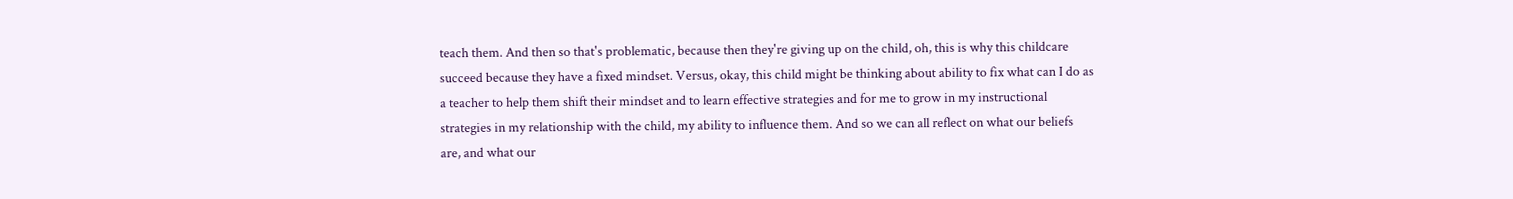teach them. And then so that's problematic, because then they're giving up on the child, oh, this is why this childcare succeed because they have a fixed mindset. Versus, okay, this child might be thinking about ability to fix what can I do as a teacher to help them shift their mindset and to learn effective strategies and for me to grow in my instructional strategies in my relationship with the child, my ability to influence them. And so we can all reflect on what our beliefs are, and what our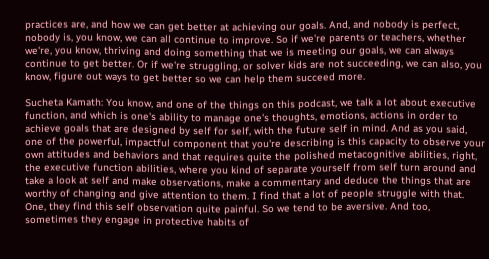practices are, and how we can get better at achieving our goals. And, and nobody is perfect, nobody is, you know, we can all continue to improve. So if we're parents or teachers, whether we're, you know, thriving and doing something that we is meeting our goals, we can always continue to get better. Or if we're struggling, or solver kids are not succeeding, we can also, you know, figure out ways to get better so we can help them succeed more.

Sucheta Kamath: You know, and one of the things on this podcast, we talk a lot about executive function, and which is one's ability to manage one's thoughts, emotions, actions in order to achieve goals that are designed by self for self, with the future self in mind. And as you said, one of the powerful, impactful component that you're describing is this capacity to observe your own attitudes and behaviors and that requires quite the polished metacognitive abilities, right, the executive function abilities, where you kind of separate yourself from self turn around and take a look at self and make observations, make a commentary and deduce the things that are worthy of changing and give attention to them. I find that a lot of people struggle with that. One, they find this self observation quite painful. So we tend to be aversive. And too, sometimes they engage in protective habits of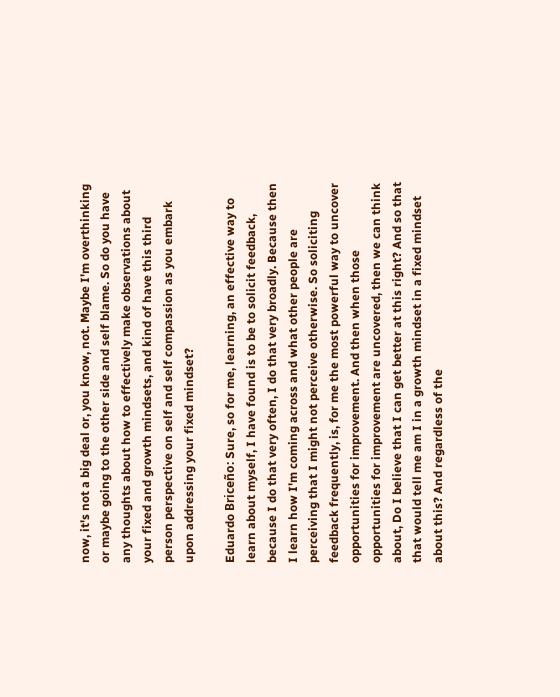now, it's not a big deal or, you know, not. Maybe I'm overthinking or maybe going to the other side and self blame. So do you have any thoughts about how to effectively make observations about your fixed and growth mindsets, and kind of have this third person perspective on self and self compassion as you embark upon addressing your fixed mindset?

Eduardo Briceño: Sure, so for me, learning, an effective way to learn about myself, I have found is to be to solicit feedback, because I do that very often, I do that very broadly. Because then I learn how I'm coming across and what other people are perceiving that I might not perceive otherwise. So soliciting feedback frequently, is, for me the most powerful way to uncover opportunities for improvement. And then when those opportunities for improvement are uncovered, then we can think about, Do I believe that I can get better at this right? And so that that would tell me am I in a growth mindset in a fixed mindset about this? And regardless of the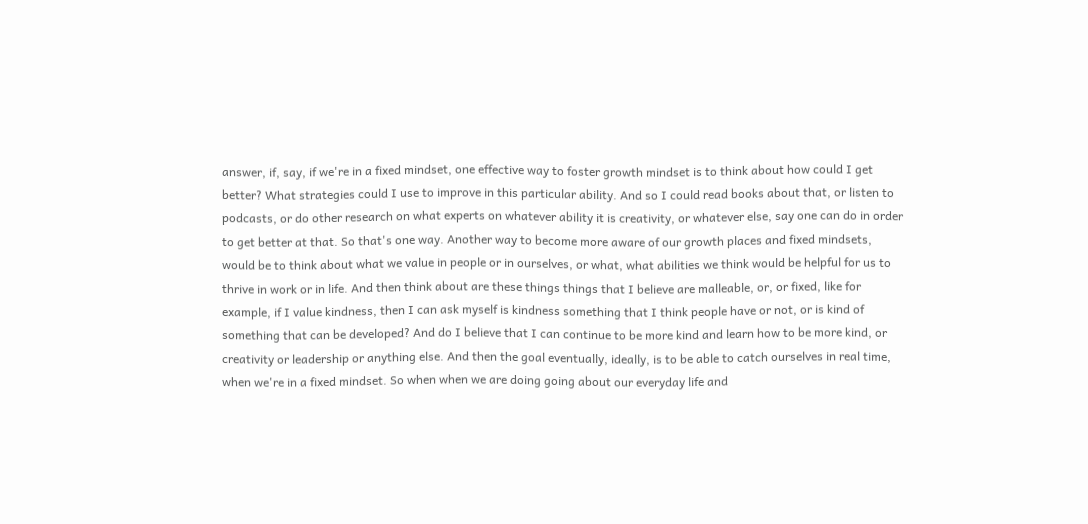answer, if, say, if we're in a fixed mindset, one effective way to foster growth mindset is to think about how could I get better? What strategies could I use to improve in this particular ability. And so I could read books about that, or listen to podcasts, or do other research on what experts on whatever ability it is creativity, or whatever else, say one can do in order to get better at that. So that's one way. Another way to become more aware of our growth places and fixed mindsets, would be to think about what we value in people or in ourselves, or what, what abilities we think would be helpful for us to thrive in work or in life. And then think about are these things things that I believe are malleable, or, or fixed, like for example, if I value kindness, then I can ask myself is kindness something that I think people have or not, or is kind of something that can be developed? And do I believe that I can continue to be more kind and learn how to be more kind, or creativity or leadership or anything else. And then the goal eventually, ideally, is to be able to catch ourselves in real time, when we're in a fixed mindset. So when when we are doing going about our everyday life and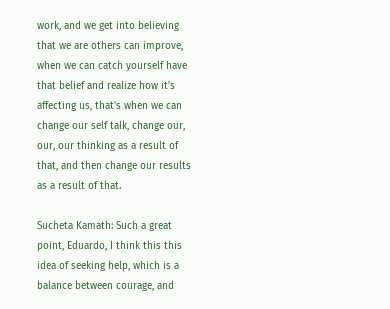work, and we get into believing that we are others can improve, when we can catch yourself have that belief and realize how it's affecting us, that's when we can change our self talk, change our, our, our thinking as a result of that, and then change our results as a result of that.

Sucheta Kamath: Such a great point, Eduardo, I think this this idea of seeking help, which is a balance between courage, and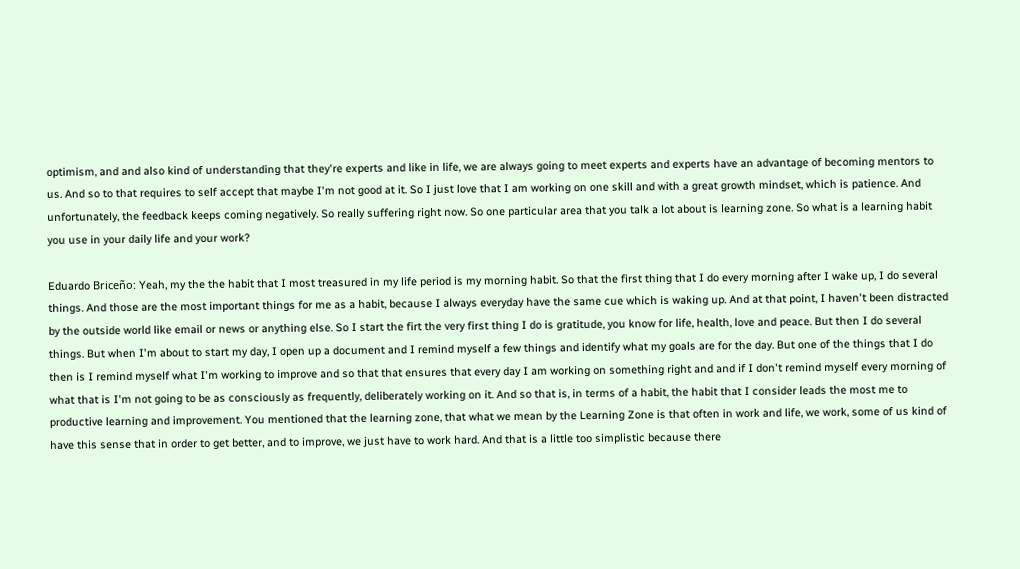optimism, and and also kind of understanding that they're experts and like in life, we are always going to meet experts and experts have an advantage of becoming mentors to us. And so to that requires to self accept that maybe I'm not good at it. So I just love that I am working on one skill and with a great growth mindset, which is patience. And unfortunately, the feedback keeps coming negatively. So really suffering right now. So one particular area that you talk a lot about is learning zone. So what is a learning habit you use in your daily life and your work?

Eduardo Briceño: Yeah, my the the habit that I most treasured in my life period is my morning habit. So that the first thing that I do every morning after I wake up, I do several things. And those are the most important things for me as a habit, because I always everyday have the same cue which is waking up. And at that point, I haven't been distracted by the outside world like email or news or anything else. So I start the firt the very first thing I do is gratitude, you know for life, health, love and peace. But then I do several things. But when I'm about to start my day, I open up a document and I remind myself a few things and identify what my goals are for the day. But one of the things that I do then is I remind myself what I'm working to improve and so that that ensures that every day I am working on something right and and if I don't remind myself every morning of what that is I'm not going to be as consciously as frequently, deliberately working on it. And so that is, in terms of a habit, the habit that I consider leads the most me to productive learning and improvement. You mentioned that the learning zone, that what we mean by the Learning Zone is that often in work and life, we work, some of us kind of have this sense that in order to get better, and to improve, we just have to work hard. And that is a little too simplistic because there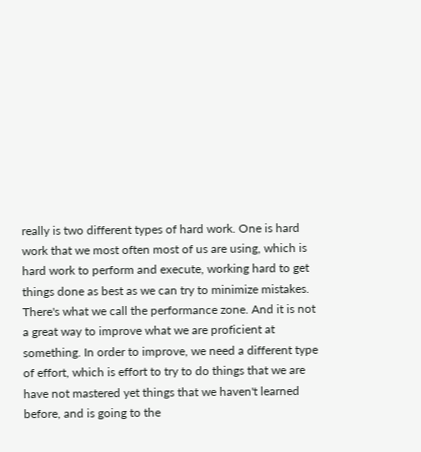really is two different types of hard work. One is hard work that we most often most of us are using, which is hard work to perform and execute, working hard to get things done as best as we can try to minimize mistakes. There's what we call the performance zone. And it is not a great way to improve what we are proficient at something. In order to improve, we need a different type of effort, which is effort to try to do things that we are have not mastered yet things that we haven't learned before, and is going to the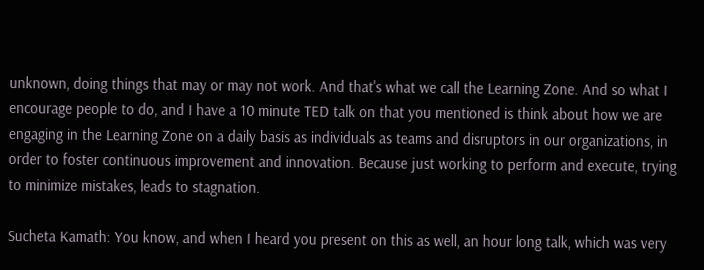unknown, doing things that may or may not work. And that's what we call the Learning Zone. And so what I encourage people to do, and I have a 10 minute TED talk on that you mentioned is think about how we are engaging in the Learning Zone on a daily basis as individuals as teams and disruptors in our organizations, in order to foster continuous improvement and innovation. Because just working to perform and execute, trying to minimize mistakes, leads to stagnation.

Sucheta Kamath: You know, and when I heard you present on this as well, an hour long talk, which was very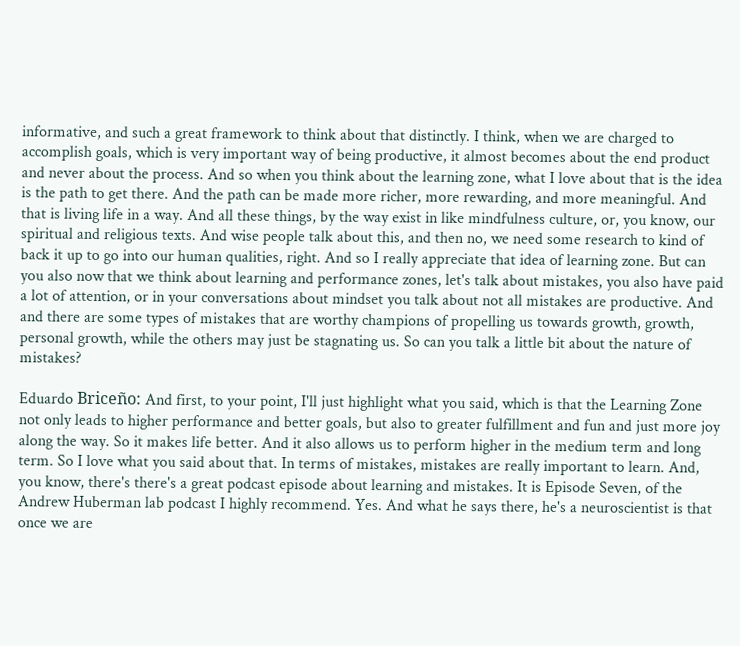informative, and such a great framework to think about that distinctly. I think, when we are charged to accomplish goals, which is very important way of being productive, it almost becomes about the end product and never about the process. And so when you think about the learning zone, what I love about that is the idea is the path to get there. And the path can be made more richer, more rewarding, and more meaningful. And that is living life in a way. And all these things, by the way exist in like mindfulness culture, or, you know, our spiritual and religious texts. And wise people talk about this, and then no, we need some research to kind of back it up to go into our human qualities, right. And so I really appreciate that idea of learning zone. But can you also now that we think about learning and performance zones, let's talk about mistakes, you also have paid a lot of attention, or in your conversations about mindset you talk about not all mistakes are productive. And and there are some types of mistakes that are worthy champions of propelling us towards growth, growth, personal growth, while the others may just be stagnating us. So can you talk a little bit about the nature of mistakes?

Eduardo Briceño: And first, to your point, I'll just highlight what you said, which is that the Learning Zone not only leads to higher performance and better goals, but also to greater fulfillment and fun and just more joy along the way. So it makes life better. And it also allows us to perform higher in the medium term and long term. So I love what you said about that. In terms of mistakes, mistakes are really important to learn. And, you know, there's there's a great podcast episode about learning and mistakes. It is Episode Seven, of the Andrew Huberman lab podcast I highly recommend. Yes. And what he says there, he's a neuroscientist is that once we are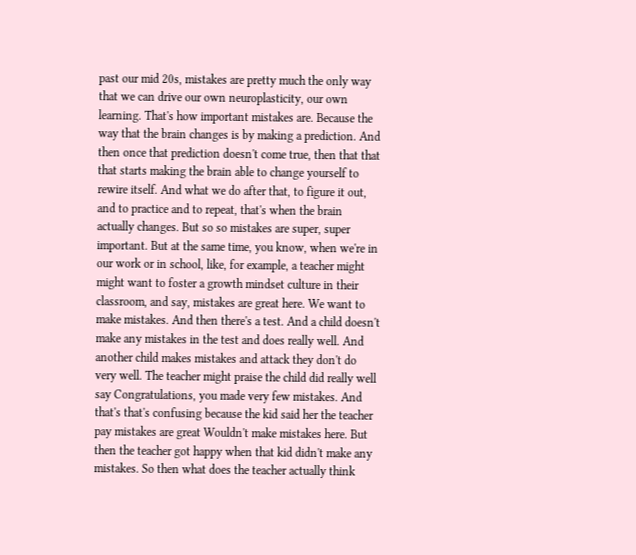past our mid 20s, mistakes are pretty much the only way that we can drive our own neuroplasticity, our own learning. That's how important mistakes are. Because the way that the brain changes is by making a prediction. And then once that prediction doesn't come true, then that that that starts making the brain able to change yourself to rewire itself. And what we do after that, to figure it out, and to practice and to repeat, that's when the brain actually changes. But so so mistakes are super, super important. But at the same time, you know, when we're in our work or in school, like, for example, a teacher might might want to foster a growth mindset culture in their classroom, and say, mistakes are great here. We want to make mistakes. And then there's a test. And a child doesn't make any mistakes in the test and does really well. And another child makes mistakes and attack they don't do very well. The teacher might praise the child did really well say Congratulations, you made very few mistakes. And that's that's confusing because the kid said her the teacher pay mistakes are great Wouldn't make mistakes here. But then the teacher got happy when that kid didn't make any mistakes. So then what does the teacher actually think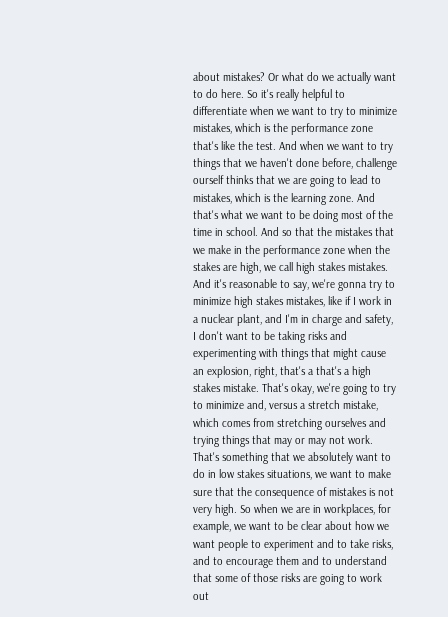about mistakes? Or what do we actually want to do here. So it's really helpful to differentiate when we want to try to minimize mistakes, which is the performance zone that's like the test. And when we want to try things that we haven't done before, challenge ourself thinks that we are going to lead to mistakes, which is the learning zone. And that's what we want to be doing most of the time in school. And so that the mistakes that we make in the performance zone when the stakes are high, we call high stakes mistakes. And it's reasonable to say, we're gonna try to minimize high stakes mistakes, like if I work in a nuclear plant, and I'm in charge and safety, I don't want to be taking risks and experimenting with things that might cause an explosion, right, that's a that's a high stakes mistake. That's okay, we're going to try to minimize and, versus a stretch mistake, which comes from stretching ourselves and trying things that may or may not work. That's something that we absolutely want to do in low stakes situations, we want to make sure that the consequence of mistakes is not very high. So when we are in workplaces, for example, we want to be clear about how we want people to experiment and to take risks, and to encourage them and to understand that some of those risks are going to work out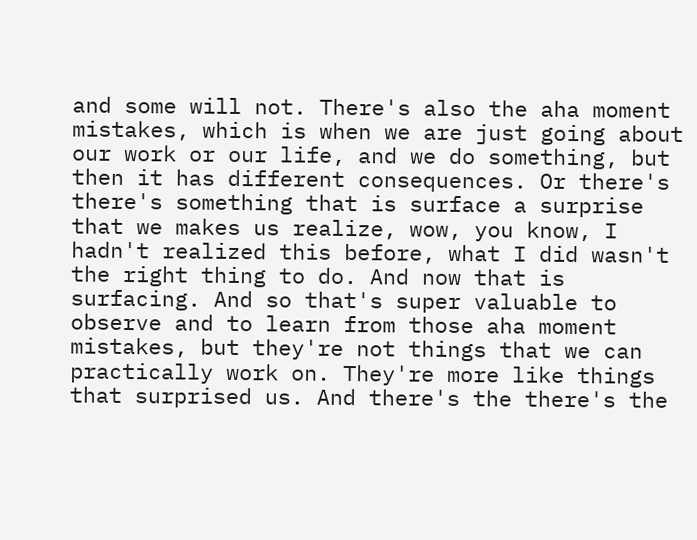and some will not. There's also the aha moment mistakes, which is when we are just going about our work or our life, and we do something, but then it has different consequences. Or there's there's something that is surface a surprise that we makes us realize, wow, you know, I hadn't realized this before, what I did wasn't the right thing to do. And now that is surfacing. And so that's super valuable to observe and to learn from those aha moment mistakes, but they're not things that we can practically work on. They're more like things that surprised us. And there's the there's the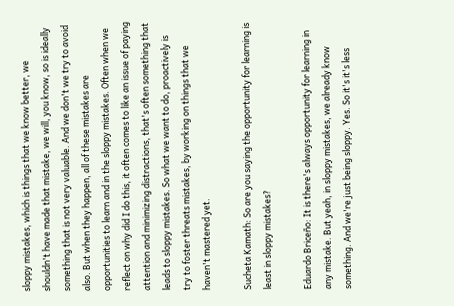sloppy mistakes, which is things that we know better, we shouldn't have made that mistake, we will, you know, so is ideally something that is not very valuable. And we don't we try to avoid also. But when they happen, all of these mistakes are opportunities to learn and in the sloppy mistakes. Often when we reflect on why did I do this, it often comes to like an issue of paying attention and minimizing distractions, that's often something that leads to sloppy mistakes. So what we want to do, proactively is try to foster threats mistakes, by working on things that we haven't mastered yet.

Sucheta Kamath: So are you saying the opportunity for learning is least in sloppy mistakes?

Eduardo Briceño: It is there's always opportunity for learning in any mistake. But yeah, in sloppy mistakes, we already know something. And we're just being sloppy. Yes. So it's it's less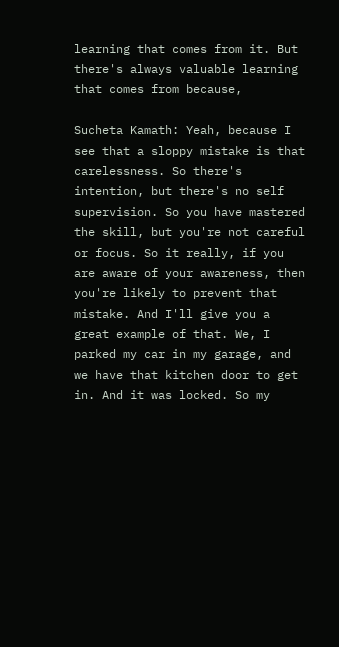learning that comes from it. But there's always valuable learning that comes from because,

Sucheta Kamath: Yeah, because I see that a sloppy mistake is that carelessness. So there's intention, but there's no self supervision. So you have mastered the skill, but you're not careful or focus. So it really, if you are aware of your awareness, then you're likely to prevent that mistake. And I'll give you a great example of that. We, I parked my car in my garage, and we have that kitchen door to get in. And it was locked. So my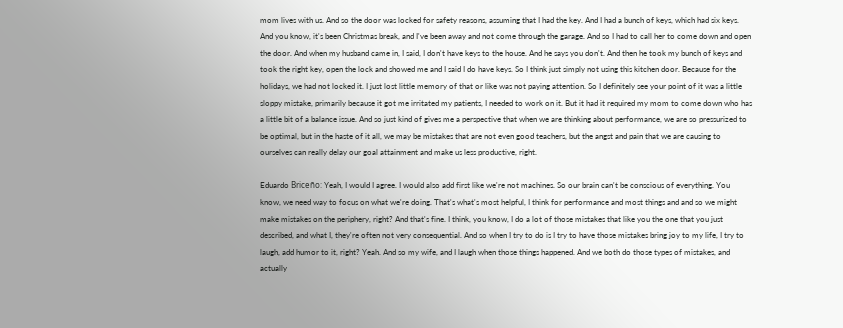mom lives with us. And so the door was locked for safety reasons, assuming that I had the key. And I had a bunch of keys, which had six keys. And you know, it's been Christmas break, and I've been away and not come through the garage. And so I had to call her to come down and open the door. And when my husband came in, I said, I don't have keys to the house. And he says you don't. And then he took my bunch of keys and took the right key, open the lock and showed me and I said I do have keys. So I think just simply not using this kitchen door. Because for the holidays, we had not locked it. I just lost little memory of that or like was not paying attention. So I definitely see your point of it was a little sloppy mistake, primarily because it got me irritated my patients, I needed to work on it. But it had it required my mom to come down who has a little bit of a balance issue. And so just kind of gives me a perspective that when we are thinking about performance, we are so pressurized to be optimal, but in the haste of it all, we may be mistakes that are not even good teachers, but the angst and pain that we are causing to ourselves can really delay our goal attainment and make us less productive, right.

Eduardo Briceño: Yeah, I would I agree. I would also add first like we're not machines. So our brain can't be conscious of everything. You know, we need way to focus on what we're doing. That's what's most helpful, I think for performance and most things and and so we might make mistakes on the periphery, right? And that's fine. I think, you know, I do a lot of those mistakes that like you the one that you just described, and what I, they're often not very consequential. And so when I try to do is I try to have those mistakes bring joy to my life, I try to laugh, add humor to it, right? Yeah. And so my wife, and I laugh when those things happened. And we both do those types of mistakes, and actually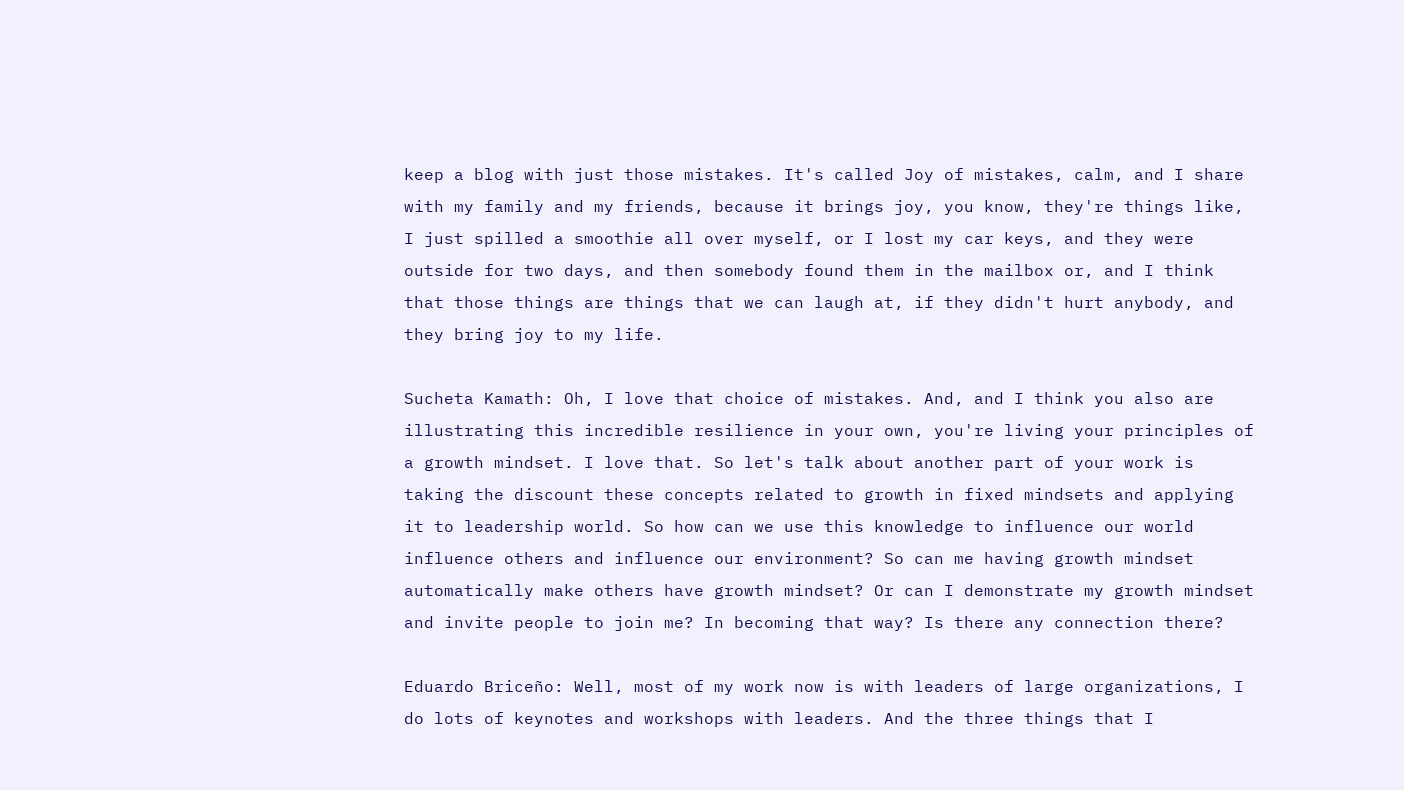keep a blog with just those mistakes. It's called Joy of mistakes, calm, and I share with my family and my friends, because it brings joy, you know, they're things like, I just spilled a smoothie all over myself, or I lost my car keys, and they were outside for two days, and then somebody found them in the mailbox or, and I think that those things are things that we can laugh at, if they didn't hurt anybody, and they bring joy to my life.

Sucheta Kamath: Oh, I love that choice of mistakes. And, and I think you also are illustrating this incredible resilience in your own, you're living your principles of a growth mindset. I love that. So let's talk about another part of your work is taking the discount these concepts related to growth in fixed mindsets and applying it to leadership world. So how can we use this knowledge to influence our world influence others and influence our environment? So can me having growth mindset automatically make others have growth mindset? Or can I demonstrate my growth mindset and invite people to join me? In becoming that way? Is there any connection there?

Eduardo Briceño: Well, most of my work now is with leaders of large organizations, I do lots of keynotes and workshops with leaders. And the three things that I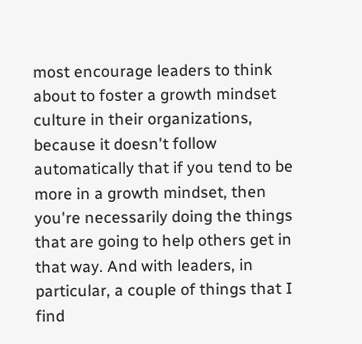most encourage leaders to think about to foster a growth mindset culture in their organizations, because it doesn't follow automatically that if you tend to be more in a growth mindset, then you're necessarily doing the things that are going to help others get in that way. And with leaders, in particular, a couple of things that I find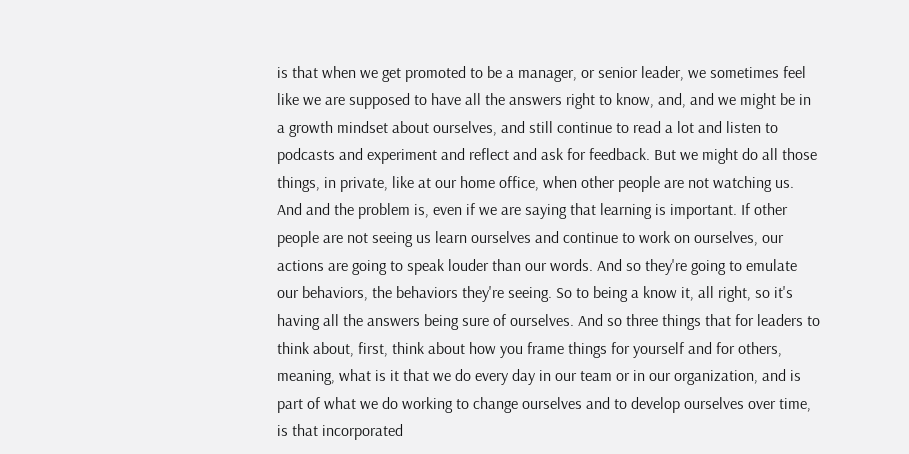is that when we get promoted to be a manager, or senior leader, we sometimes feel like we are supposed to have all the answers right to know, and, and we might be in a growth mindset about ourselves, and still continue to read a lot and listen to podcasts and experiment and reflect and ask for feedback. But we might do all those things, in private, like at our home office, when other people are not watching us. And and the problem is, even if we are saying that learning is important. If other people are not seeing us learn ourselves and continue to work on ourselves, our actions are going to speak louder than our words. And so they're going to emulate our behaviors, the behaviors they're seeing. So to being a know it, all right, so it's having all the answers being sure of ourselves. And so three things that for leaders to think about, first, think about how you frame things for yourself and for others, meaning, what is it that we do every day in our team or in our organization, and is part of what we do working to change ourselves and to develop ourselves over time, is that incorporated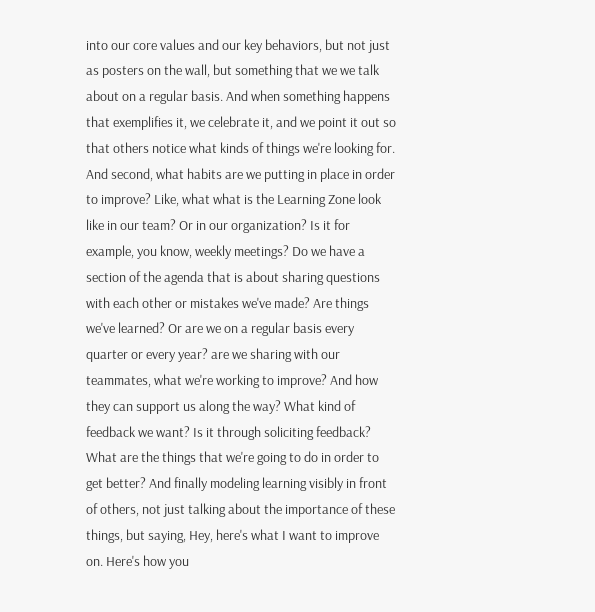into our core values and our key behaviors, but not just as posters on the wall, but something that we we talk about on a regular basis. And when something happens that exemplifies it, we celebrate it, and we point it out so that others notice what kinds of things we're looking for. And second, what habits are we putting in place in order to improve? Like, what what is the Learning Zone look like in our team? Or in our organization? Is it for example, you know, weekly meetings? Do we have a section of the agenda that is about sharing questions with each other or mistakes we've made? Are things we've learned? Or are we on a regular basis every quarter or every year? are we sharing with our teammates, what we're working to improve? And how they can support us along the way? What kind of feedback we want? Is it through soliciting feedback? What are the things that we're going to do in order to get better? And finally modeling learning visibly in front of others, not just talking about the importance of these things, but saying, Hey, here's what I want to improve on. Here's how you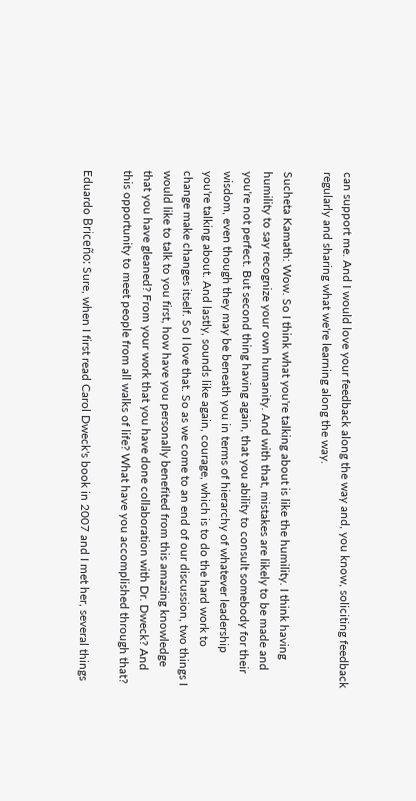can support me. And I would love your feedback along the way and, you know, soliciting feedback regularly and sharing what we're learning along the way.

Sucheta Kamath: Wow. So I think what you're talking about is like the humility. I think having humility to say recognize your own humanity. And with that, mistakes are likely to be made and you're not perfect. But second thing having again, that you ability to consult somebody for their wisdom, even though they may be beneath you in terms of hierarchy of whatever leadership you're talking about. And lastly, sounds like again, courage, which is to do the hard work to change make changes itself. So I love that. So as we come to an end of our discussion, two things I would like to talk to you first, how have you personally benefited from this amazing knowledge that you have gleaned? From your work that you have done collaboration with Dr. Dweck? And this opportunity to meet people from all walks of life? What have you accomplished through that?

Eduardo Briceño: Sure, when I first read Carol Dweck's book in 2007 and I met her, several things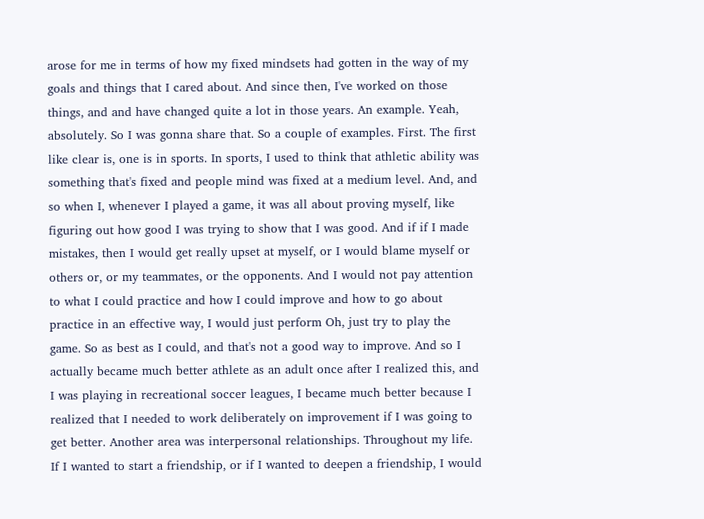arose for me in terms of how my fixed mindsets had gotten in the way of my goals and things that I cared about. And since then, I've worked on those things, and and have changed quite a lot in those years. An example. Yeah, absolutely. So I was gonna share that. So a couple of examples. First. The first like clear is, one is in sports. In sports, I used to think that athletic ability was something that's fixed and people mind was fixed at a medium level. And, and so when I, whenever I played a game, it was all about proving myself, like figuring out how good I was trying to show that I was good. And if if I made mistakes, then I would get really upset at myself, or I would blame myself or others or, or my teammates, or the opponents. And I would not pay attention to what I could practice and how I could improve and how to go about practice in an effective way, I would just perform Oh, just try to play the game. So as best as I could, and that's not a good way to improve. And so I actually became much better athlete as an adult once after I realized this, and I was playing in recreational soccer leagues, I became much better because I realized that I needed to work deliberately on improvement if I was going to get better. Another area was interpersonal relationships. Throughout my life. If I wanted to start a friendship, or if I wanted to deepen a friendship, I would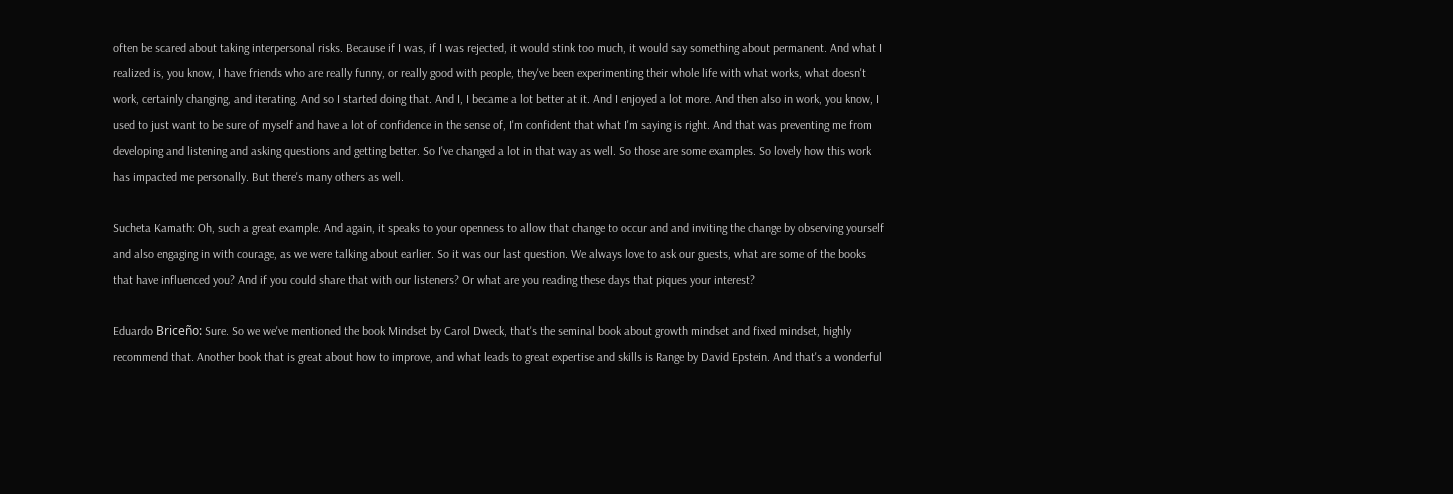often be scared about taking interpersonal risks. Because if I was, if I was rejected, it would stink too much, it would say something about permanent. And what I realized is, you know, I have friends who are really funny, or really good with people, they've been experimenting their whole life with what works, what doesn't work, certainly changing, and iterating. And so I started doing that. And I, I became a lot better at it. And I enjoyed a lot more. And then also in work, you know, I used to just want to be sure of myself and have a lot of confidence in the sense of, I'm confident that what I'm saying is right. And that was preventing me from developing and listening and asking questions and getting better. So I've changed a lot in that way as well. So those are some examples. So lovely how this work has impacted me personally. But there's many others as well.

Sucheta Kamath: Oh, such a great example. And again, it speaks to your openness to allow that change to occur and and inviting the change by observing yourself and also engaging in with courage, as we were talking about earlier. So it was our last question. We always love to ask our guests, what are some of the books that have influenced you? And if you could share that with our listeners? Or what are you reading these days that piques your interest?

Eduardo Briceño: Sure. So we we've mentioned the book Mindset by Carol Dweck, that's the seminal book about growth mindset and fixed mindset, highly recommend that. Another book that is great about how to improve, and what leads to great expertise and skills is Range by David Epstein. And that's a wonderful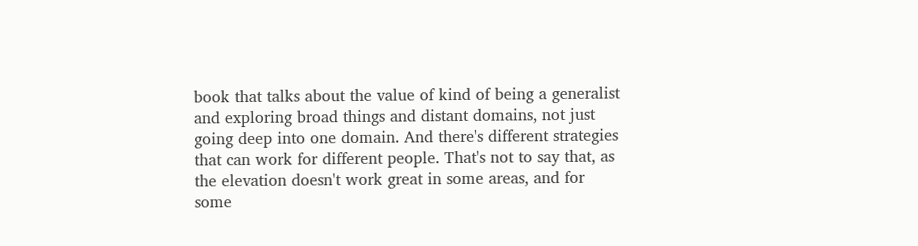book that talks about the value of kind of being a generalist and exploring broad things and distant domains, not just going deep into one domain. And there's different strategies that can work for different people. That's not to say that, as the elevation doesn't work great in some areas, and for some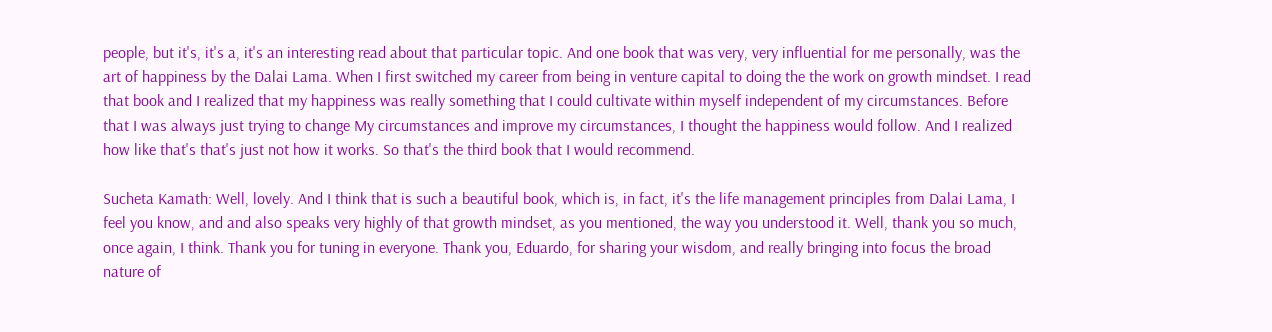people, but it's, it's a, it's an interesting read about that particular topic. And one book that was very, very influential for me personally, was the art of happiness by the Dalai Lama. When I first switched my career from being in venture capital to doing the the work on growth mindset. I read that book and I realized that my happiness was really something that I could cultivate within myself independent of my circumstances. Before that I was always just trying to change My circumstances and improve my circumstances, I thought the happiness would follow. And I realized how like that's that's just not how it works. So that's the third book that I would recommend.

Sucheta Kamath: Well, lovely. And I think that is such a beautiful book, which is, in fact, it's the life management principles from Dalai Lama, I feel you know, and and also speaks very highly of that growth mindset, as you mentioned, the way you understood it. Well, thank you so much, once again, I think. Thank you for tuning in everyone. Thank you, Eduardo, for sharing your wisdom, and really bringing into focus the broad nature of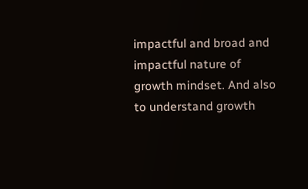impactful and broad and impactful nature of growth mindset. And also to understand growth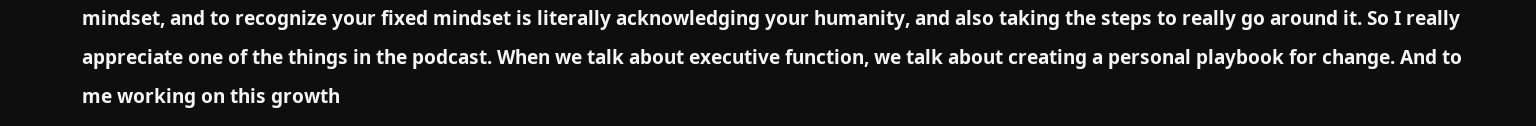mindset, and to recognize your fixed mindset is literally acknowledging your humanity, and also taking the steps to really go around it. So I really appreciate one of the things in the podcast. When we talk about executive function, we talk about creating a personal playbook for change. And to me working on this growth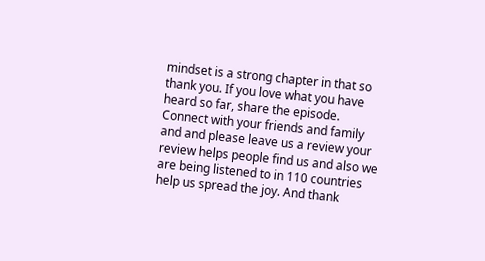mindset is a strong chapter in that so thank you. If you love what you have heard so far, share the episode. Connect with your friends and family and and please leave us a review your review helps people find us and also we are being listened to in 110 countries help us spread the joy. And thank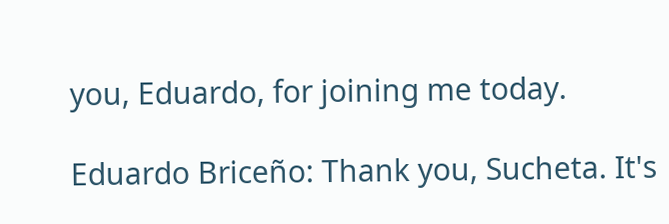you, Eduardo, for joining me today.

Eduardo Briceño: Thank you, Sucheta. It's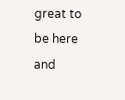great to be here and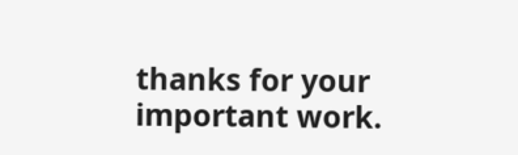thanks for your important work.